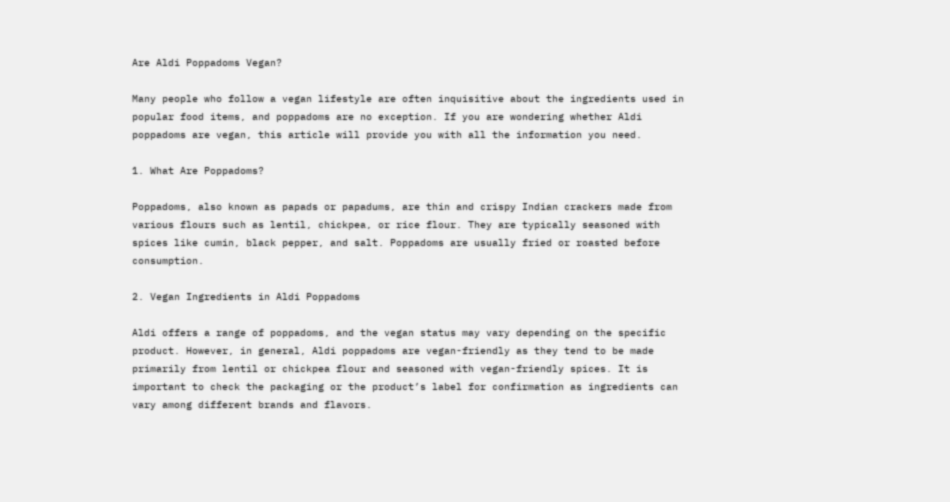Are Aldi Poppadoms Vegan?

Many people who follow a vegan lifestyle are often inquisitive about the ingredients used in popular food items, and poppadoms are no exception. If you are wondering whether Aldi poppadoms are vegan, this article will provide you with all the information you need.

1. What Are Poppadoms?

Poppadoms, also known as papads or papadums, are thin and crispy Indian crackers made from various flours such as lentil, chickpea, or rice flour. They are typically seasoned with spices like cumin, black pepper, and salt. Poppadoms are usually fried or roasted before consumption.

2. Vegan Ingredients in Aldi Poppadoms

Aldi offers a range of poppadoms, and the vegan status may vary depending on the specific product. However, in general, Aldi poppadoms are vegan-friendly as they tend to be made primarily from lentil or chickpea flour and seasoned with vegan-friendly spices. It is important to check the packaging or the product’s label for confirmation as ingredients can vary among different brands and flavors.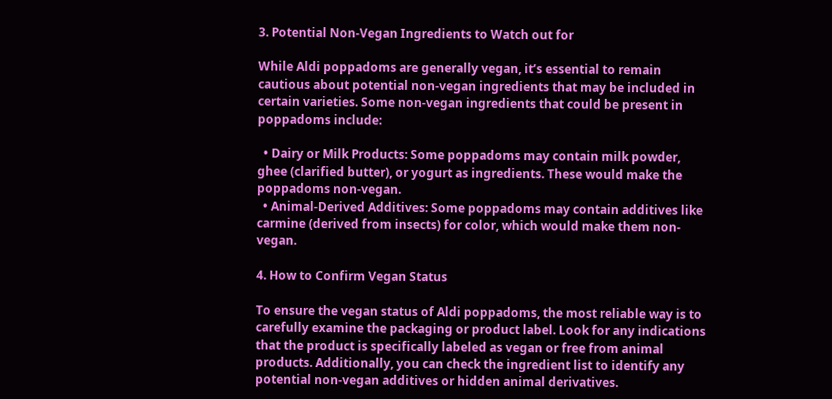3. Potential Non-Vegan Ingredients to Watch out for

While Aldi poppadoms are generally vegan, it’s essential to remain cautious about potential non-vegan ingredients that may be included in certain varieties. Some non-vegan ingredients that could be present in poppadoms include:

  • Dairy or Milk Products: Some poppadoms may contain milk powder, ghee (clarified butter), or yogurt as ingredients. These would make the poppadoms non-vegan.
  • Animal-Derived Additives: Some poppadoms may contain additives like carmine (derived from insects) for color, which would make them non-vegan.

4. How to Confirm Vegan Status

To ensure the vegan status of Aldi poppadoms, the most reliable way is to carefully examine the packaging or product label. Look for any indications that the product is specifically labeled as vegan or free from animal products. Additionally, you can check the ingredient list to identify any potential non-vegan additives or hidden animal derivatives.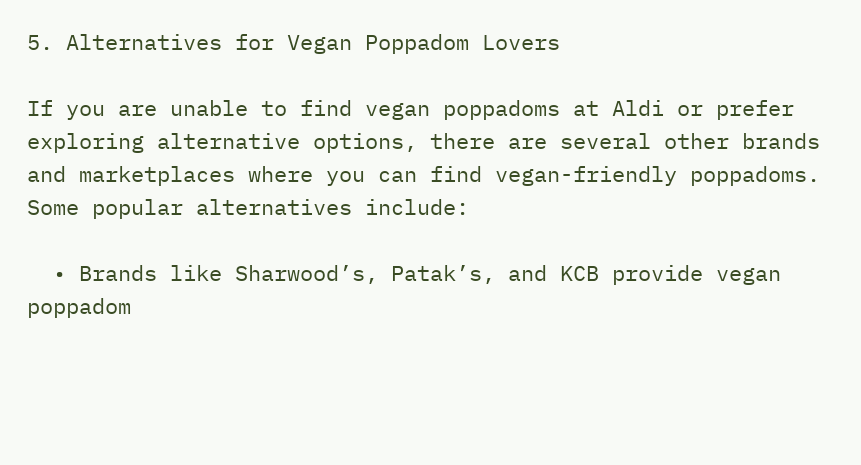5. Alternatives for Vegan Poppadom Lovers

If you are unable to find vegan poppadoms at Aldi or prefer exploring alternative options, there are several other brands and marketplaces where you can find vegan-friendly poppadoms. Some popular alternatives include:

  • Brands like Sharwood’s, Patak’s, and KCB provide vegan poppadom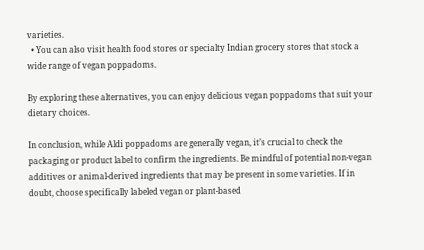varieties.
  • You can also visit health food stores or specialty Indian grocery stores that stock a wide range of vegan poppadoms.

By exploring these alternatives, you can enjoy delicious vegan poppadoms that suit your dietary choices.

In conclusion, while Aldi poppadoms are generally vegan, it’s crucial to check the packaging or product label to confirm the ingredients. Be mindful of potential non-vegan additives or animal-derived ingredients that may be present in some varieties. If in doubt, choose specifically labeled vegan or plant-based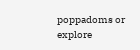poppadoms or explore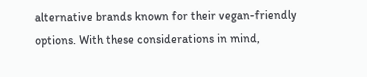alternative brands known for their vegan-friendly options. With these considerations in mind,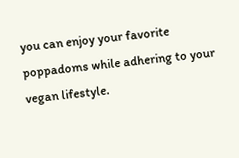you can enjoy your favorite poppadoms while adhering to your vegan lifestyle.